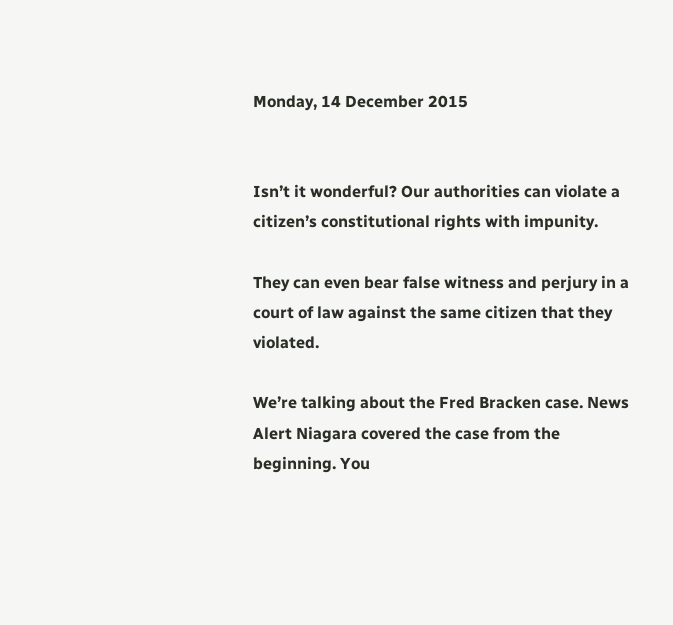Monday, 14 December 2015


Isn’t it wonderful? Our authorities can violate a citizen’s constitutional rights with impunity.

They can even bear false witness and perjury in a court of law against the same citizen that they violated.

We’re talking about the Fred Bracken case. News Alert Niagara covered the case from the beginning. You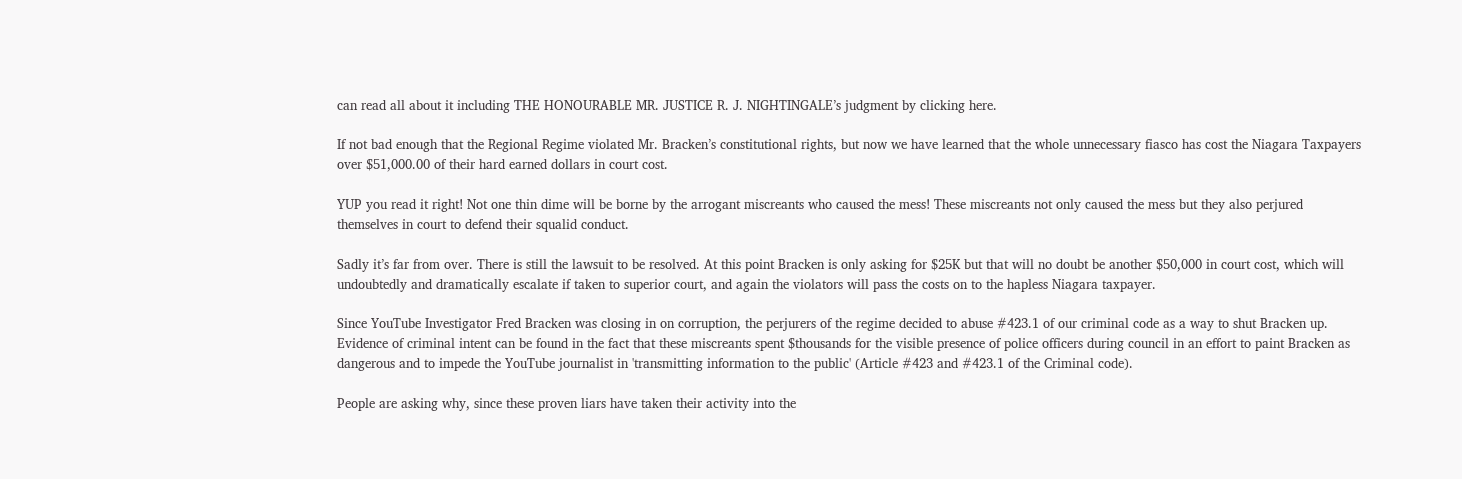can read all about it including THE HONOURABLE MR. JUSTICE R. J. NIGHTINGALE’s judgment by clicking here.

If not bad enough that the Regional Regime violated Mr. Bracken’s constitutional rights, but now we have learned that the whole unnecessary fiasco has cost the Niagara Taxpayers over $51,000.00 of their hard earned dollars in court cost.

YUP you read it right! Not one thin dime will be borne by the arrogant miscreants who caused the mess! These miscreants not only caused the mess but they also perjured themselves in court to defend their squalid conduct.

Sadly it’s far from over. There is still the lawsuit to be resolved. At this point Bracken is only asking for $25K but that will no doubt be another $50,000 in court cost, which will undoubtedly and dramatically escalate if taken to superior court, and again the violators will pass the costs on to the hapless Niagara taxpayer.

Since YouTube Investigator Fred Bracken was closing in on corruption, the perjurers of the regime decided to abuse #423.1 of our criminal code as a way to shut Bracken up. Evidence of criminal intent can be found in the fact that these miscreants spent $thousands for the visible presence of police officers during council in an effort to paint Bracken as dangerous and to impede the YouTube journalist in 'transmitting information to the public' (Article #423 and #423.1 of the Criminal code).

People are asking why, since these proven liars have taken their activity into the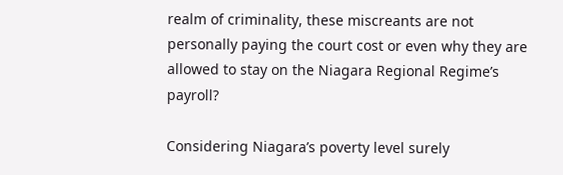realm of criminality, these miscreants are not personally paying the court cost or even why they are allowed to stay on the Niagara Regional Regime’s payroll?

Considering Niagara’s poverty level surely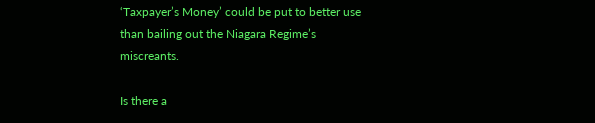‘Taxpayer’s Money’ could be put to better use than bailing out the Niagara Regime’s miscreants.

Is there a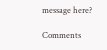message here?

Comments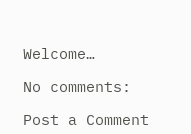Welcome…

No comments:

Post a Comment